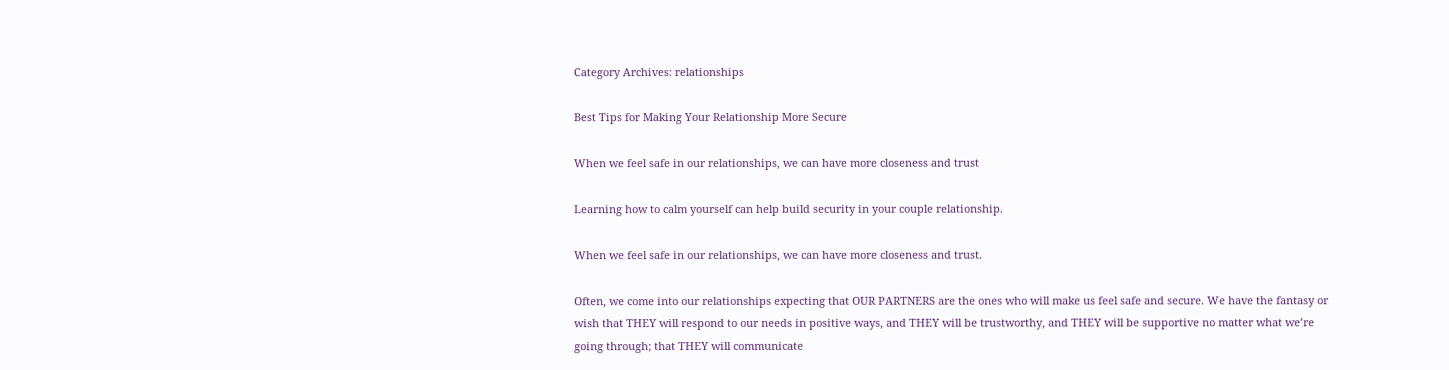Category Archives: relationships

Best Tips for Making Your Relationship More Secure

When we feel safe in our relationships, we can have more closeness and trust

Learning how to calm yourself can help build security in your couple relationship.

When we feel safe in our relationships, we can have more closeness and trust.

Often, we come into our relationships expecting that OUR PARTNERS are the ones who will make us feel safe and secure. We have the fantasy or wish that THEY will respond to our needs in positive ways, and THEY will be trustworthy, and THEY will be supportive no matter what we’re going through; that THEY will communicate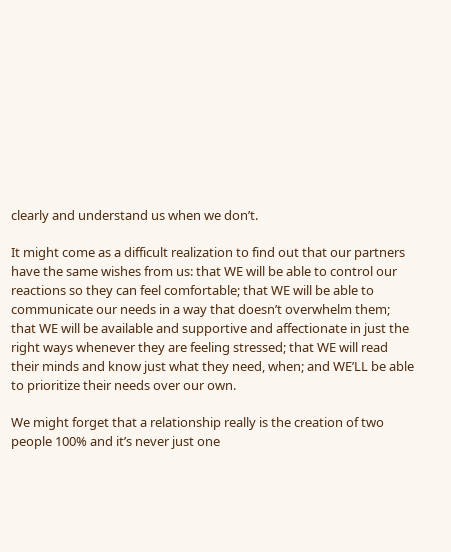clearly and understand us when we don’t.

It might come as a difficult realization to find out that our partners have the same wishes from us: that WE will be able to control our reactions so they can feel comfortable; that WE will be able to communicate our needs in a way that doesn’t overwhelm them; that WE will be available and supportive and affectionate in just the right ways whenever they are feeling stressed; that WE will read their minds and know just what they need, when; and WE’LL be able to prioritize their needs over our own.

We might forget that a relationship really is the creation of two people 100% and it’s never just one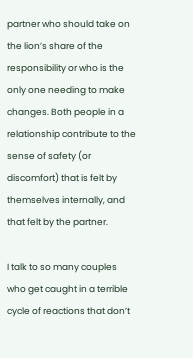partner who should take on the lion’s share of the responsibility or who is the only one needing to make changes. Both people in a relationship contribute to the sense of safety (or discomfort) that is felt by themselves internally, and that felt by the partner.

I talk to so many couples who get caught in a terrible cycle of reactions that don’t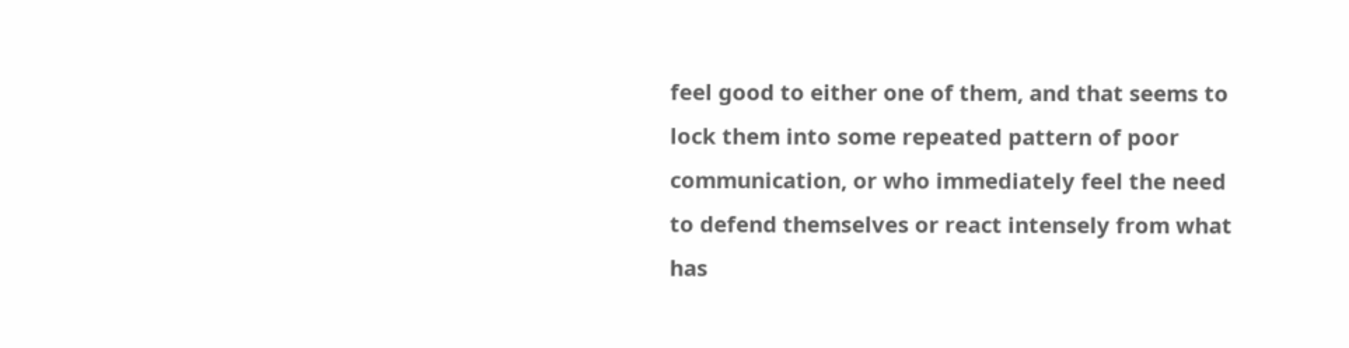feel good to either one of them, and that seems to lock them into some repeated pattern of poor communication, or who immediately feel the need to defend themselves or react intensely from what has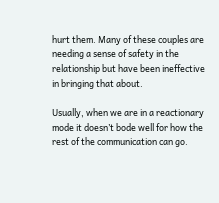hurt them. Many of these couples are needing a sense of safety in the relationship but have been ineffective in bringing that about.

Usually, when we are in a reactionary mode it doesn’t bode well for how the rest of the communication can go.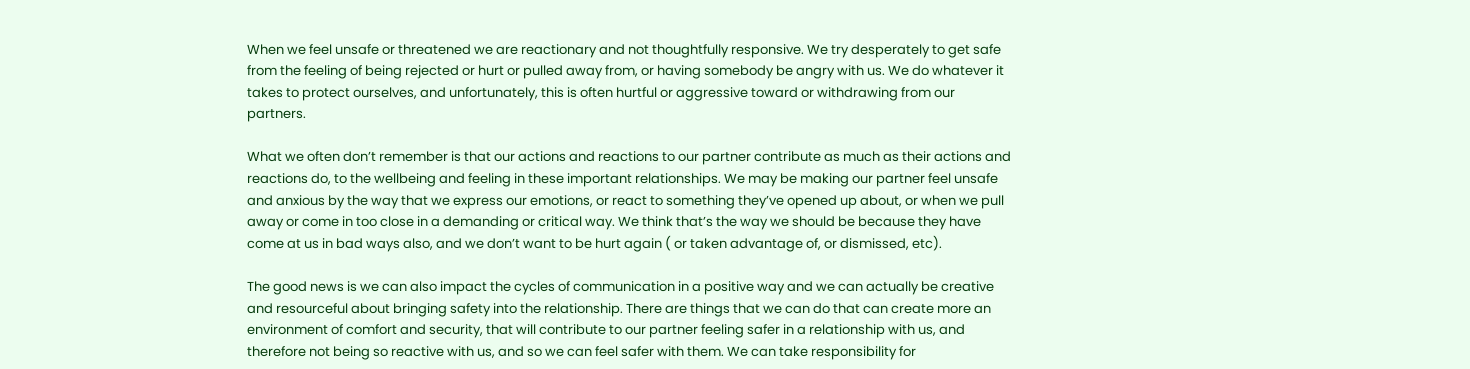When we feel unsafe or threatened we are reactionary and not thoughtfully responsive. We try desperately to get safe from the feeling of being rejected or hurt or pulled away from, or having somebody be angry with us. We do whatever it takes to protect ourselves, and unfortunately, this is often hurtful or aggressive toward or withdrawing from our partners.

What we often don’t remember is that our actions and reactions to our partner contribute as much as their actions and reactions do, to the wellbeing and feeling in these important relationships. We may be making our partner feel unsafe and anxious by the way that we express our emotions, or react to something they’ve opened up about, or when we pull away or come in too close in a demanding or critical way. We think that’s the way we should be because they have come at us in bad ways also, and we don’t want to be hurt again ( or taken advantage of, or dismissed, etc).

The good news is we can also impact the cycles of communication in a positive way and we can actually be creative and resourceful about bringing safety into the relationship. There are things that we can do that can create more an environment of comfort and security, that will contribute to our partner feeling safer in a relationship with us, and therefore not being so reactive with us, and so we can feel safer with them. We can take responsibility for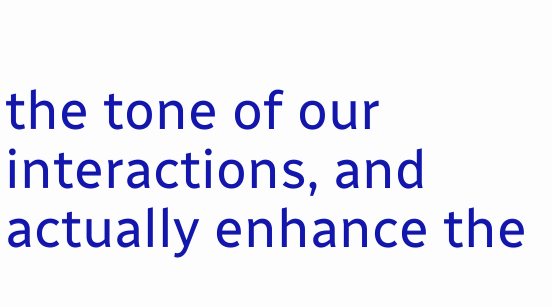the tone of our interactions, and actually enhance the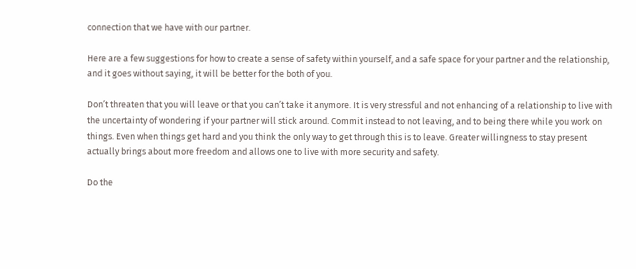connection that we have with our partner.

Here are a few suggestions for how to create a sense of safety within yourself, and a safe space for your partner and the relationship, and it goes without saying, it will be better for the both of you.

Don’t threaten that you will leave or that you can’t take it anymore. It is very stressful and not enhancing of a relationship to live with the uncertainty of wondering if your partner will stick around. Commit instead to not leaving, and to being there while you work on things. Even when things get hard and you think the only way to get through this is to leave. Greater willingness to stay present actually brings about more freedom and allows one to live with more security and safety.

Do the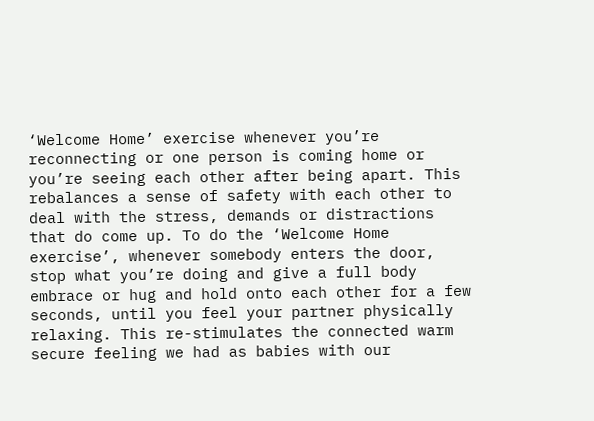‘Welcome Home’ exercise whenever you’re reconnecting or one person is coming home or you’re seeing each other after being apart. This rebalances a sense of safety with each other to deal with the stress, demands or distractions that do come up. To do the ‘Welcome Home exercise’, whenever somebody enters the door, stop what you’re doing and give a full body embrace or hug and hold onto each other for a few seconds, until you feel your partner physically relaxing. This re-stimulates the connected warm secure feeling we had as babies with our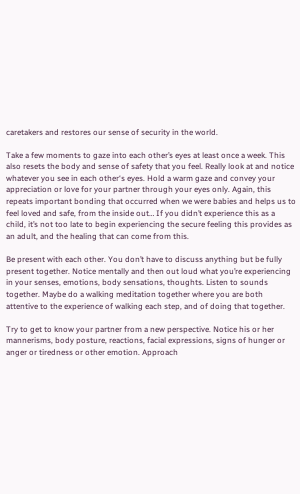caretakers and restores our sense of security in the world.

Take a few moments to gaze into each other’s eyes at least once a week. This also resets the body and sense of safety that you feel. Really look at and notice whatever you see in each other‘s eyes. Hold a warm gaze and convey your appreciation or love for your partner through your eyes only. Again, this repeats important bonding that occurred when we were babies and helps us to feel loved and safe, from the inside out… If you didn’t experience this as a child, it’s not too late to begin experiencing the secure feeling this provides as an adult, and the healing that can come from this.

Be present with each other. You don’t have to discuss anything but be fully present together. Notice mentally and then out loud what you’re experiencing in your senses, emotions, body sensations, thoughts. Listen to sounds together. Maybe do a walking meditation together where you are both attentive to the experience of walking each step, and of doing that together.

Try to get to know your partner from a new perspective. Notice his or her mannerisms, body posture, reactions, facial expressions, signs of hunger or anger or tiredness or other emotion. Approach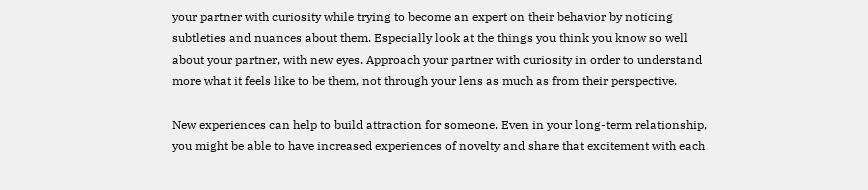your partner with curiosity while trying to become an expert on their behavior by noticing subtleties and nuances about them. Especially look at the things you think you know so well about your partner, with new eyes. Approach your partner with curiosity in order to understand more what it feels like to be them, not through your lens as much as from their perspective.

New experiences can help to build attraction for someone. Even in your long-term relationship, you might be able to have increased experiences of novelty and share that excitement with each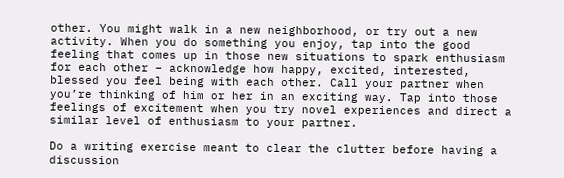other. You might walk in a new neighborhood, or try out a new activity. When you do something you enjoy, tap into the good feeling that comes up in those new situations to spark enthusiasm for each other – acknowledge how happy, excited, interested, blessed you feel being with each other. Call your partner when you’re thinking of him or her in an exciting way. Tap into those feelings of excitement when you try novel experiences and direct a similar level of enthusiasm to your partner.

Do a writing exercise meant to clear the clutter before having a discussion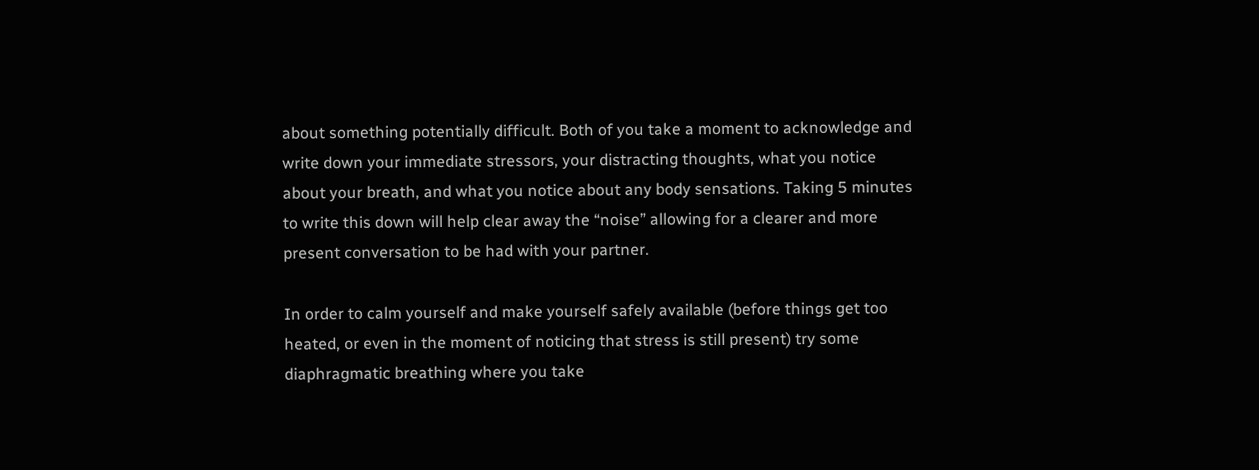about something potentially difficult. Both of you take a moment to acknowledge and write down your immediate stressors, your distracting thoughts, what you notice about your breath, and what you notice about any body sensations. Taking 5 minutes to write this down will help clear away the “noise” allowing for a clearer and more present conversation to be had with your partner.

In order to calm yourself and make yourself safely available (before things get too heated, or even in the moment of noticing that stress is still present) try some diaphragmatic breathing where you take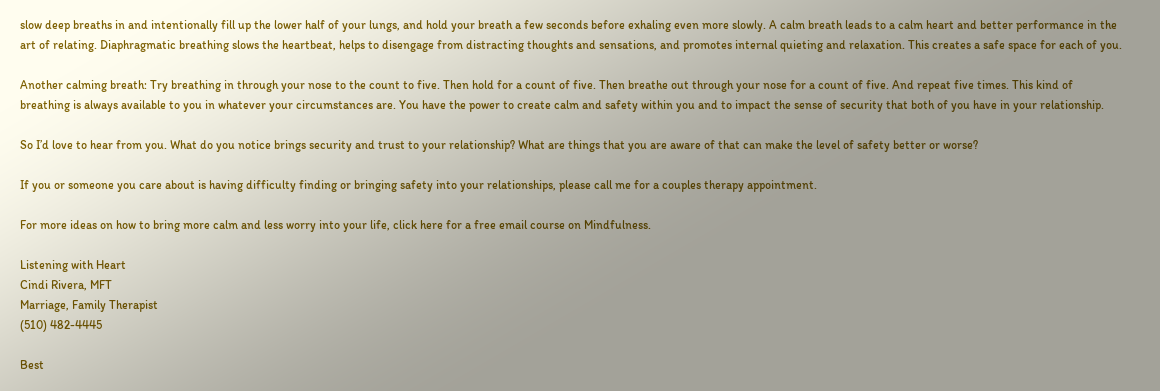slow deep breaths in and intentionally fill up the lower half of your lungs, and hold your breath a few seconds before exhaling even more slowly. A calm breath leads to a calm heart and better performance in the art of relating. Diaphragmatic breathing slows the heartbeat, helps to disengage from distracting thoughts and sensations, and promotes internal quieting and relaxation. This creates a safe space for each of you.

Another calming breath: Try breathing in through your nose to the count to five. Then hold for a count of five. Then breathe out through your nose for a count of five. And repeat five times. This kind of breathing is always available to you in whatever your circumstances are. You have the power to create calm and safety within you and to impact the sense of security that both of you have in your relationship.

So I’d love to hear from you. What do you notice brings security and trust to your relationship? What are things that you are aware of that can make the level of safety better or worse?

If you or someone you care about is having difficulty finding or bringing safety into your relationships, please call me for a couples therapy appointment.

For more ideas on how to bring more calm and less worry into your life, click here for a free email course on Mindfulness.

Listening with Heart
Cindi Rivera, MFT
Marriage, Family Therapist
(510) 482-4445

Best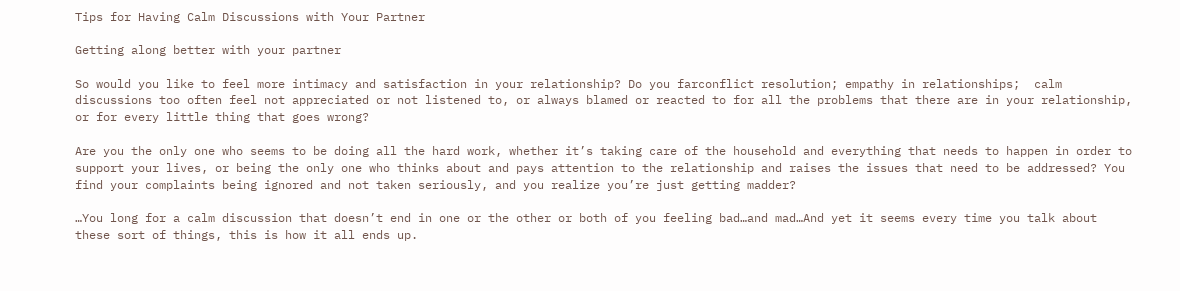Tips for Having Calm Discussions with Your Partner

Getting along better with your partner

So would you like to feel more intimacy and satisfaction in your relationship? Do you farconflict resolution; empathy in relationships;  calm discussions too often feel not appreciated or not listened to, or always blamed or reacted to for all the problems that there are in your relationship, or for every little thing that goes wrong?

Are you the only one who seems to be doing all the hard work, whether it’s taking care of the household and everything that needs to happen in order to support your lives, or being the only one who thinks about and pays attention to the relationship and raises the issues that need to be addressed? You find your complaints being ignored and not taken seriously, and you realize you’re just getting madder?

…You long for a calm discussion that doesn’t end in one or the other or both of you feeling bad…and mad…And yet it seems every time you talk about these sort of things, this is how it all ends up.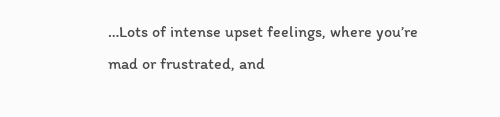…Lots of intense upset feelings, where you’re mad or frustrated, and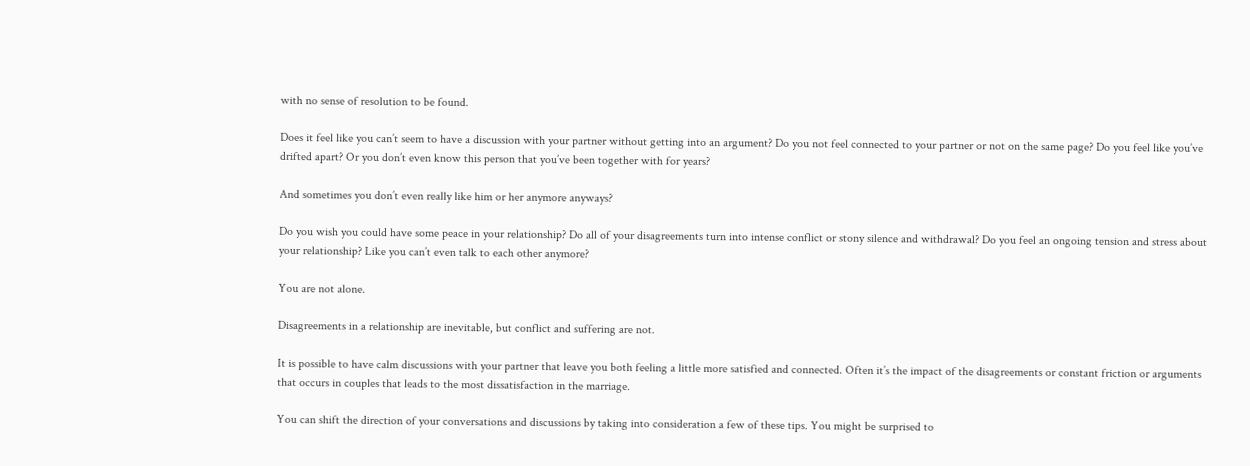with no sense of resolution to be found.

Does it feel like you can’t seem to have a discussion with your partner without getting into an argument? Do you not feel connected to your partner or not on the same page? Do you feel like you’ve drifted apart? Or you don’t even know this person that you’ve been together with for years?

And sometimes you don’t even really like him or her anymore anyways?

Do you wish you could have some peace in your relationship? Do all of your disagreements turn into intense conflict or stony silence and withdrawal? Do you feel an ongoing tension and stress about your relationship? Like you can’t even talk to each other anymore?

You are not alone.

Disagreements in a relationship are inevitable, but conflict and suffering are not.

It is possible to have calm discussions with your partner that leave you both feeling a little more satisfied and connected. Often it’s the impact of the disagreements or constant friction or arguments that occurs in couples that leads to the most dissatisfaction in the marriage.

You can shift the direction of your conversations and discussions by taking into consideration a few of these tips. You might be surprised to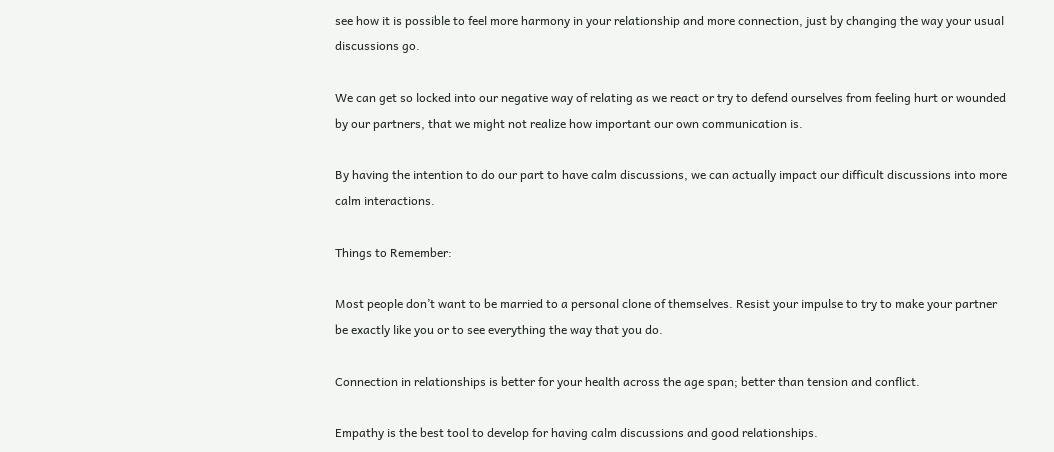see how it is possible to feel more harmony in your relationship and more connection, just by changing the way your usual discussions go.

We can get so locked into our negative way of relating as we react or try to defend ourselves from feeling hurt or wounded by our partners, that we might not realize how important our own communication is.

By having the intention to do our part to have calm discussions, we can actually impact our difficult discussions into more calm interactions.

Things to Remember:

Most people don’t want to be married to a personal clone of themselves. Resist your impulse to try to make your partner be exactly like you or to see everything the way that you do.

Connection in relationships is better for your health across the age span; better than tension and conflict.

Empathy is the best tool to develop for having calm discussions and good relationships.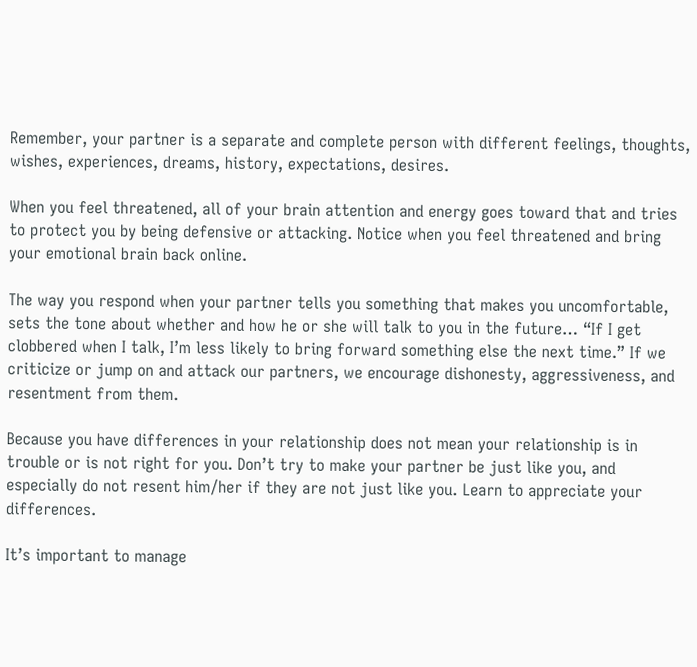Remember, your partner is a separate and complete person with different feelings, thoughts, wishes, experiences, dreams, history, expectations, desires.

When you feel threatened, all of your brain attention and energy goes toward that and tries to protect you by being defensive or attacking. Notice when you feel threatened and bring your emotional brain back online.

The way you respond when your partner tells you something that makes you uncomfortable, sets the tone about whether and how he or she will talk to you in the future… “If I get clobbered when I talk, I’m less likely to bring forward something else the next time.” If we criticize or jump on and attack our partners, we encourage dishonesty, aggressiveness, and resentment from them.

Because you have differences in your relationship does not mean your relationship is in trouble or is not right for you. Don’t try to make your partner be just like you, and especially do not resent him/her if they are not just like you. Learn to appreciate your differences.

It’s important to manage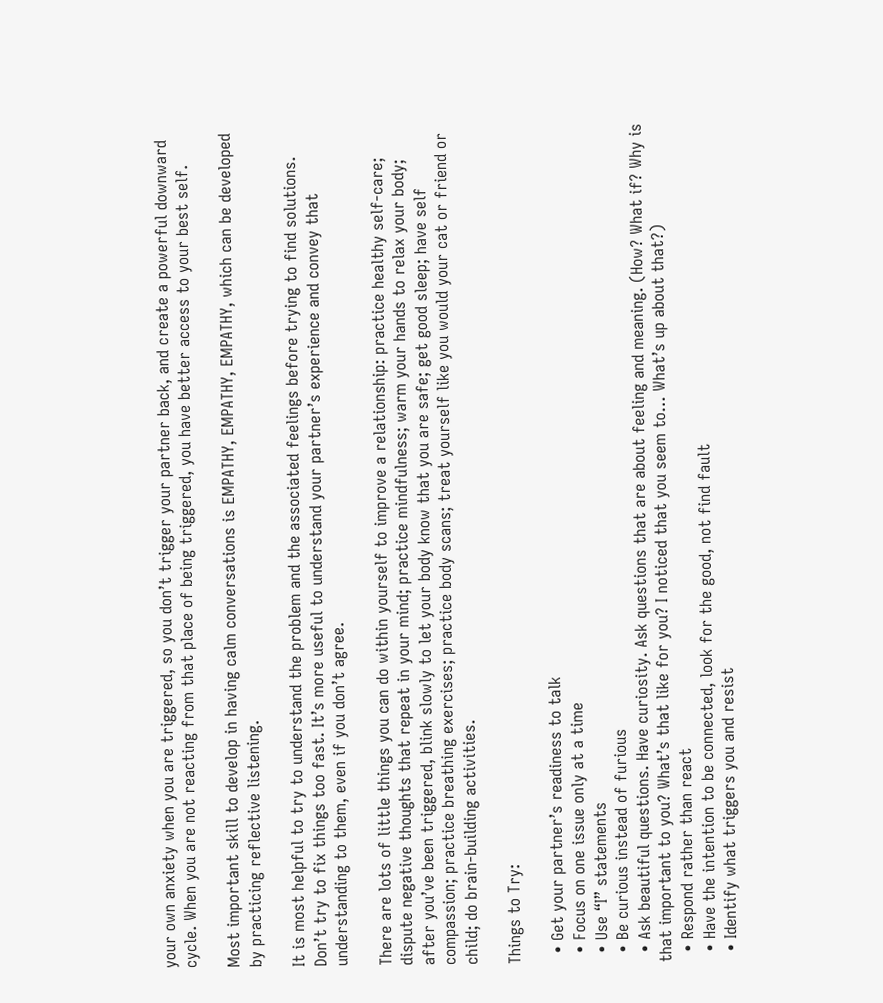your own anxiety when you are triggered, so you don’t trigger your partner back, and create a powerful downward cycle. When you are not reacting from that place of being triggered, you have better access to your best self.

Most important skill to develop in having calm conversations is EMPATHY, EMPATHY, EMPATHY, which can be developed by practicing reflective listening.

It is most helpful to try to understand the problem and the associated feelings before trying to find solutions. Don’t try to fix things too fast. It’s more useful to understand your partner’s experience and convey that understanding to them, even if you don’t agree.

There are lots of little things you can do within yourself to improve a relationship: practice healthy self-care; dispute negative thoughts that repeat in your mind; practice mindfulness; warm your hands to relax your body; after you’ve been triggered, blink slowly to let your body know that you are safe; get good sleep; have self compassion; practice breathing exercises; practice body scans; treat yourself like you would your cat or friend or child; do brain-building activities.

Things to Try:

  • Get your partner’s readiness to talk
  • Focus on one issue only at a time
  • Use “I” statements
  • Be curious instead of furious
  • Ask beautiful questions. Have curiosity. Ask questions that are about feeling and meaning. (How? What if? Why is that important to you? What’s that like for you? I noticed that you seem to… What’s up about that?)
  • Respond rather than react
  • Have the intention to be connected, look for the good, not find fault
  • Identify what triggers you and resist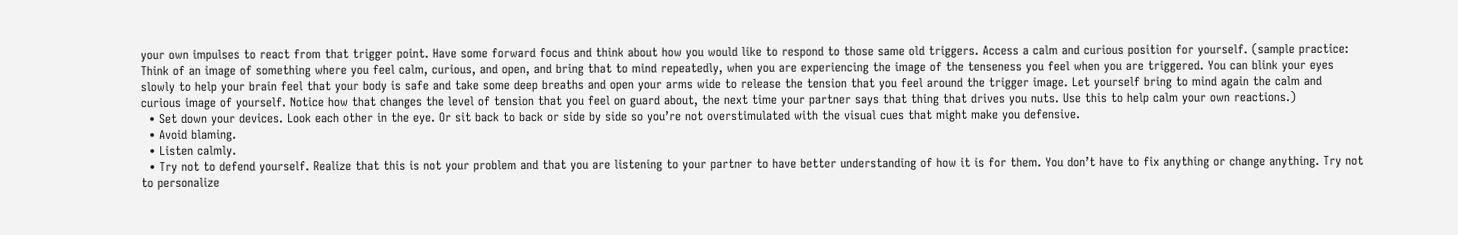your own impulses to react from that trigger point. Have some forward focus and think about how you would like to respond to those same old triggers. Access a calm and curious position for yourself. (sample practice: Think of an image of something where you feel calm, curious, and open, and bring that to mind repeatedly, when you are experiencing the image of the tenseness you feel when you are triggered. You can blink your eyes slowly to help your brain feel that your body is safe and take some deep breaths and open your arms wide to release the tension that you feel around the trigger image. Let yourself bring to mind again the calm and curious image of yourself. Notice how that changes the level of tension that you feel on guard about, the next time your partner says that thing that drives you nuts. Use this to help calm your own reactions.)
  • Set down your devices. Look each other in the eye. Or sit back to back or side by side so you’re not overstimulated with the visual cues that might make you defensive.
  • Avoid blaming.
  • Listen calmly.
  • Try not to defend yourself. Realize that this is not your problem and that you are listening to your partner to have better understanding of how it is for them. You don’t have to fix anything or change anything. Try not to personalize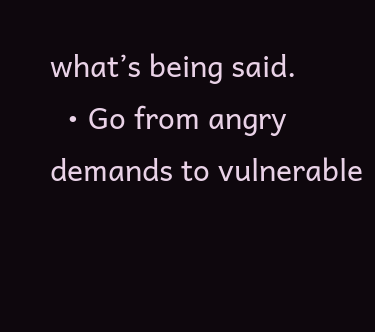what’s being said.
  • Go from angry demands to vulnerable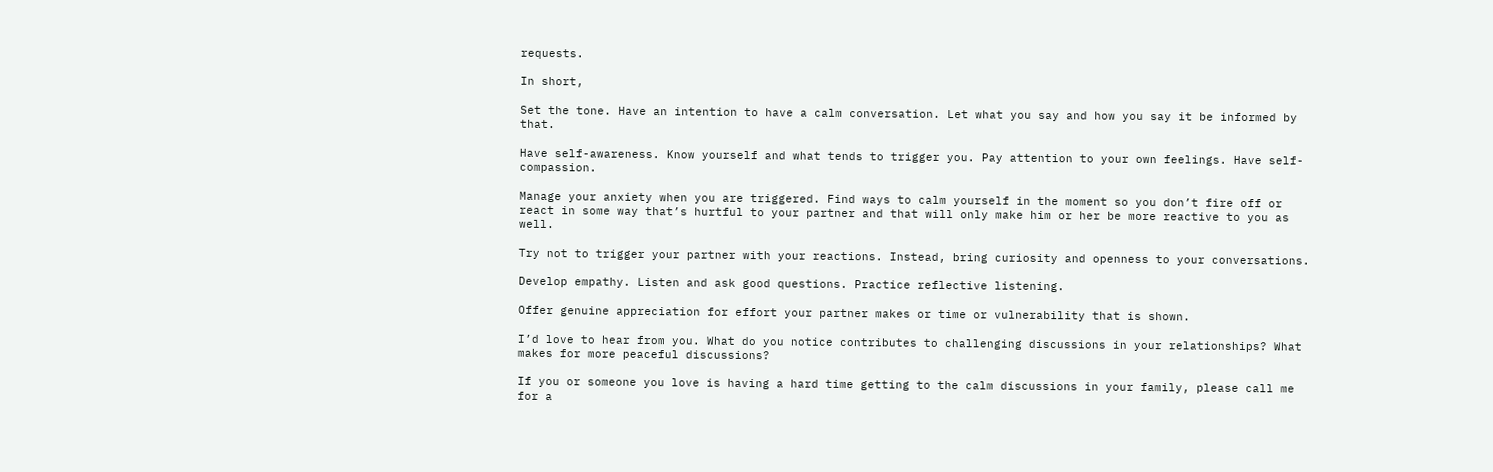requests.

In short,

Set the tone. Have an intention to have a calm conversation. Let what you say and how you say it be informed by that.

Have self-awareness. Know yourself and what tends to trigger you. Pay attention to your own feelings. Have self-compassion.

Manage your anxiety when you are triggered. Find ways to calm yourself in the moment so you don’t fire off or react in some way that’s hurtful to your partner and that will only make him or her be more reactive to you as well.

Try not to trigger your partner with your reactions. Instead, bring curiosity and openness to your conversations.

Develop empathy. Listen and ask good questions. Practice reflective listening.

Offer genuine appreciation for effort your partner makes or time or vulnerability that is shown.

I’d love to hear from you. What do you notice contributes to challenging discussions in your relationships? What makes for more peaceful discussions?

If you or someone you love is having a hard time getting to the calm discussions in your family, please call me for a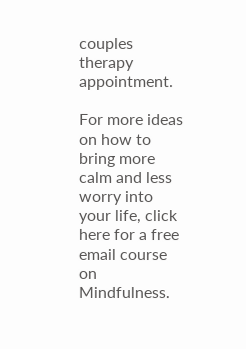couples therapy appointment.

For more ideas on how to bring more calm and less worry into your life, click here for a free email course on Mindfulness.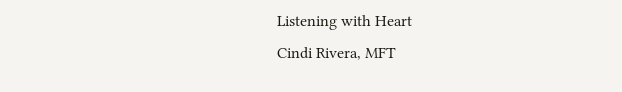Listening with Heart
Cindi Rivera, MFT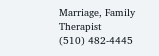Marriage, Family Therapist
(510) 482-4445